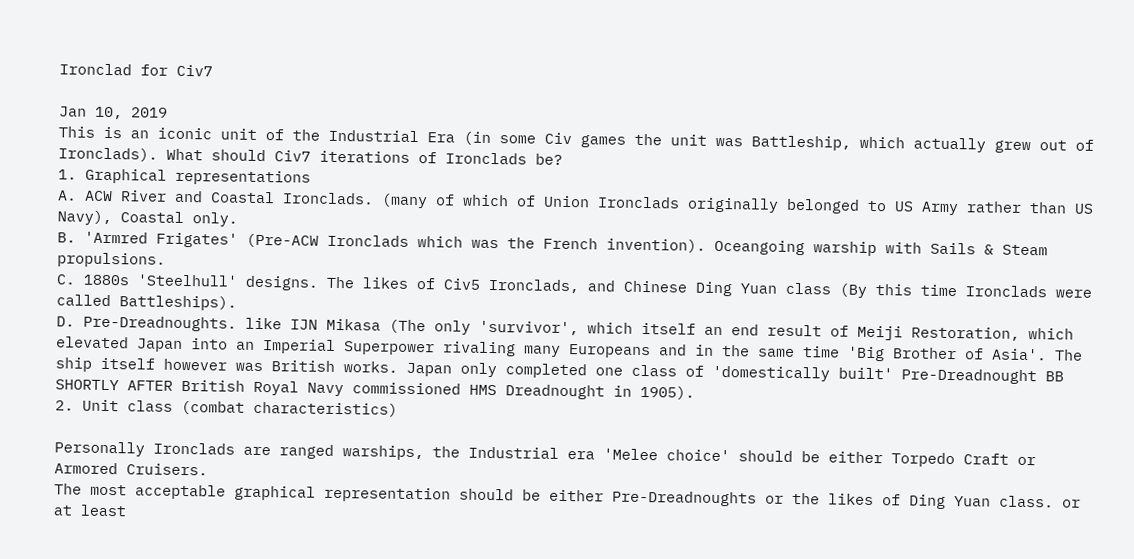Ironclad for Civ7

Jan 10, 2019
This is an iconic unit of the Industrial Era (in some Civ games the unit was Battleship, which actually grew out of Ironclads). What should Civ7 iterations of Ironclads be?
1. Graphical representations
A. ACW River and Coastal Ironclads. (many of which of Union Ironclads originally belonged to US Army rather than US Navy), Coastal only.
B. 'Armred Frigates' (Pre-ACW Ironclads which was the French invention). Oceangoing warship with Sails & Steam propulsions.
C. 1880s 'Steelhull' designs. The likes of Civ5 Ironclads, and Chinese Ding Yuan class (By this time Ironclads were called Battleships).
D. Pre-Dreadnoughts. like IJN Mikasa (The only 'survivor', which itself an end result of Meiji Restoration, which elevated Japan into an Imperial Superpower rivaling many Europeans and in the same time 'Big Brother of Asia'. The ship itself however was British works. Japan only completed one class of 'domestically built' Pre-Dreadnought BB SHORTLY AFTER British Royal Navy commissioned HMS Dreadnought in 1905).
2. Unit class (combat characteristics)

Personally Ironclads are ranged warships, the Industrial era 'Melee choice' should be either Torpedo Craft or Armored Cruisers.
The most acceptable graphical representation should be either Pre-Dreadnoughts or the likes of Ding Yuan class. or at least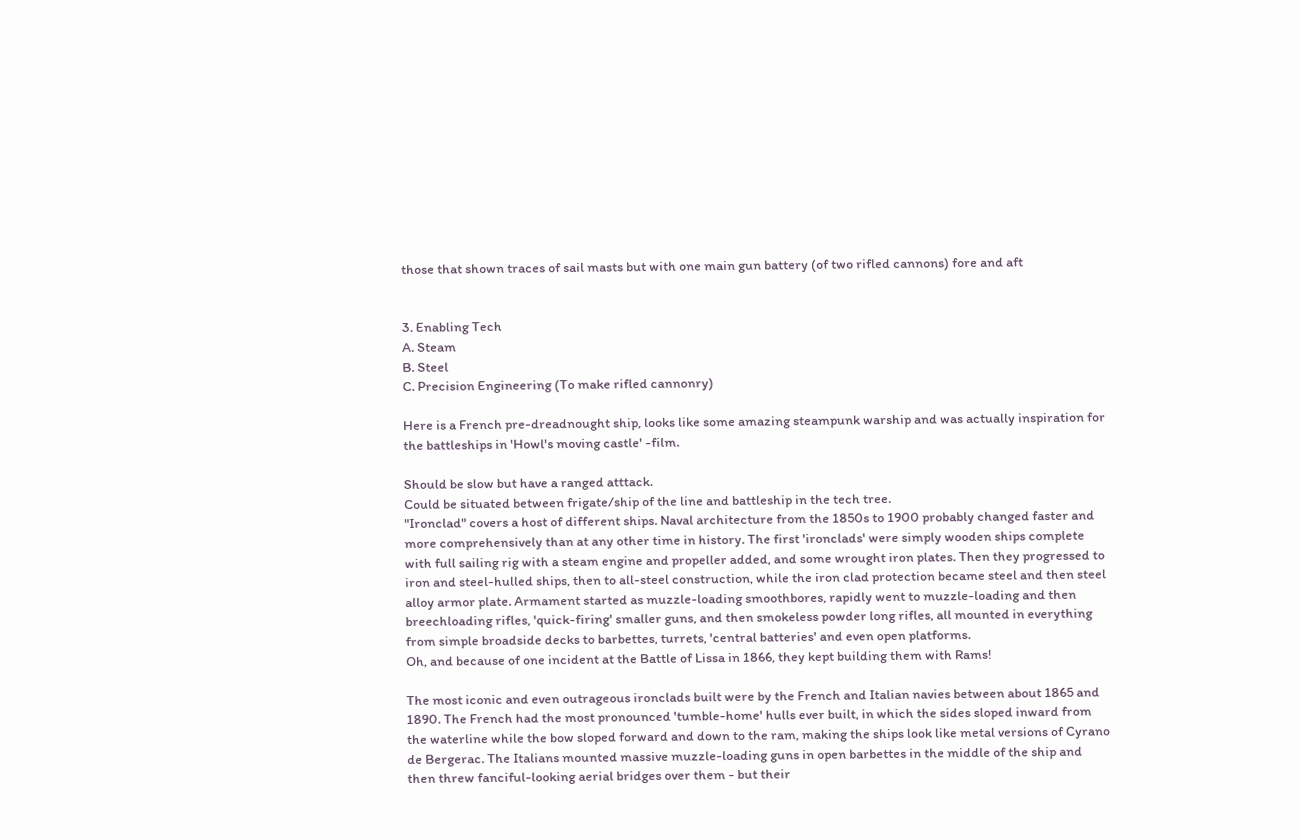those that shown traces of sail masts but with one main gun battery (of two rifled cannons) fore and aft


3. Enabling Tech
A. Steam
B. Steel
C. Precision Engineering (To make rifled cannonry)

Here is a French pre-dreadnought ship, looks like some amazing steampunk warship and was actually inspiration for the battleships in 'Howl's moving castle' -film.

Should be slow but have a ranged atttack.
Could be situated between frigate/ship of the line and battleship in the tech tree.
"Ironclad" covers a host of different ships. Naval architecture from the 1850s to 1900 probably changed faster and more comprehensively than at any other time in history. The first 'ironclads' were simply wooden ships complete with full sailing rig with a steam engine and propeller added, and some wrought iron plates. Then they progressed to iron and steel-hulled ships, then to all-steel construction, while the iron clad protection became steel and then steel alloy armor plate. Armament started as muzzle-loading smoothbores, rapidly went to muzzle-loading and then breechloading rifles, 'quick-firing' smaller guns, and then smokeless powder long rifles, all mounted in everything from simple broadside decks to barbettes, turrets, 'central batteries' and even open platforms.
Oh, and because of one incident at the Battle of Lissa in 1866, they kept building them with Rams!

The most iconic and even outrageous ironclads built were by the French and Italian navies between about 1865 and 1890. The French had the most pronounced 'tumble-home' hulls ever built, in which the sides sloped inward from the waterline while the bow sloped forward and down to the ram, making the ships look like metal versions of Cyrano de Bergerac. The Italians mounted massive muzzle-loading guns in open barbettes in the middle of the ship and then threw fanciful-looking aerial bridges over them - but their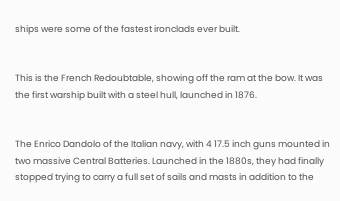ships were some of the fastest ironclads ever built.


This is the French Redoubtable, showing off the ram at the bow. It was the first warship built with a steel hull, launched in 1876.


The Enrico Dandolo of the Italian navy, with 4 17.5 inch guns mounted in two massive Central Batteries. Launched in the 1880s, they had finally stopped trying to carry a full set of sails and masts in addition to the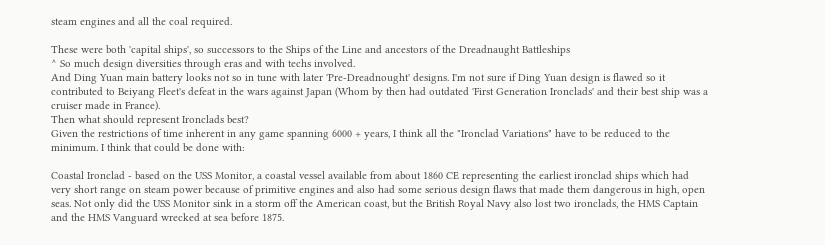steam engines and all the coal required.

These were both 'capital ships', so successors to the Ships of the Line and ancestors of the Dreadnaught Battleships
^ So much design diversities through eras and with techs involved.
And Ding Yuan main battery looks not so in tune with later 'Pre-Dreadnought' designs. I'm not sure if Ding Yuan design is flawed so it contributed to Beiyang Fleet's defeat in the wars against Japan (Whom by then had outdated 'First Generation Ironclads' and their best ship was a cruiser made in France).
Then what should represent Ironclads best?
Given the restrictions of time inherent in any game spanning 6000 + years, I think all the "Ironclad Variations" have to be reduced to the minimum. I think that could be done with:

Coastal Ironclad - based on the USS Monitor, a coastal vessel available from about 1860 CE representing the earliest ironclad ships which had very short range on steam power because of primitive engines and also had some serious design flaws that made them dangerous in high, open seas. Not only did the USS Monitor sink in a storm off the American coast, but the British Royal Navy also lost two ironclads, the HMS Captain and the HMS Vanguard wrecked at sea before 1875.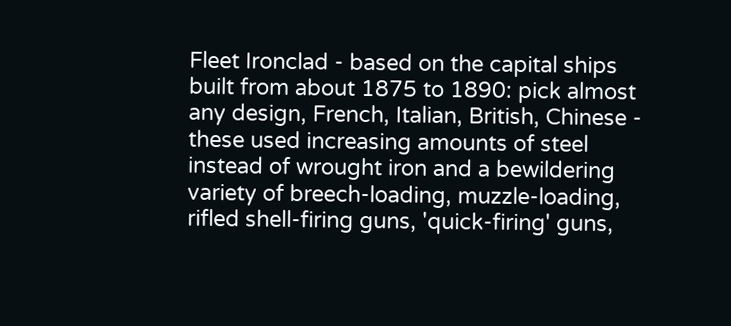Fleet Ironclad - based on the capital ships built from about 1875 to 1890: pick almost any design, French, Italian, British, Chinese - these used increasing amounts of steel instead of wrought iron and a bewildering variety of breech-loading, muzzle-loading, rifled shell-firing guns, 'quick-firing' guns,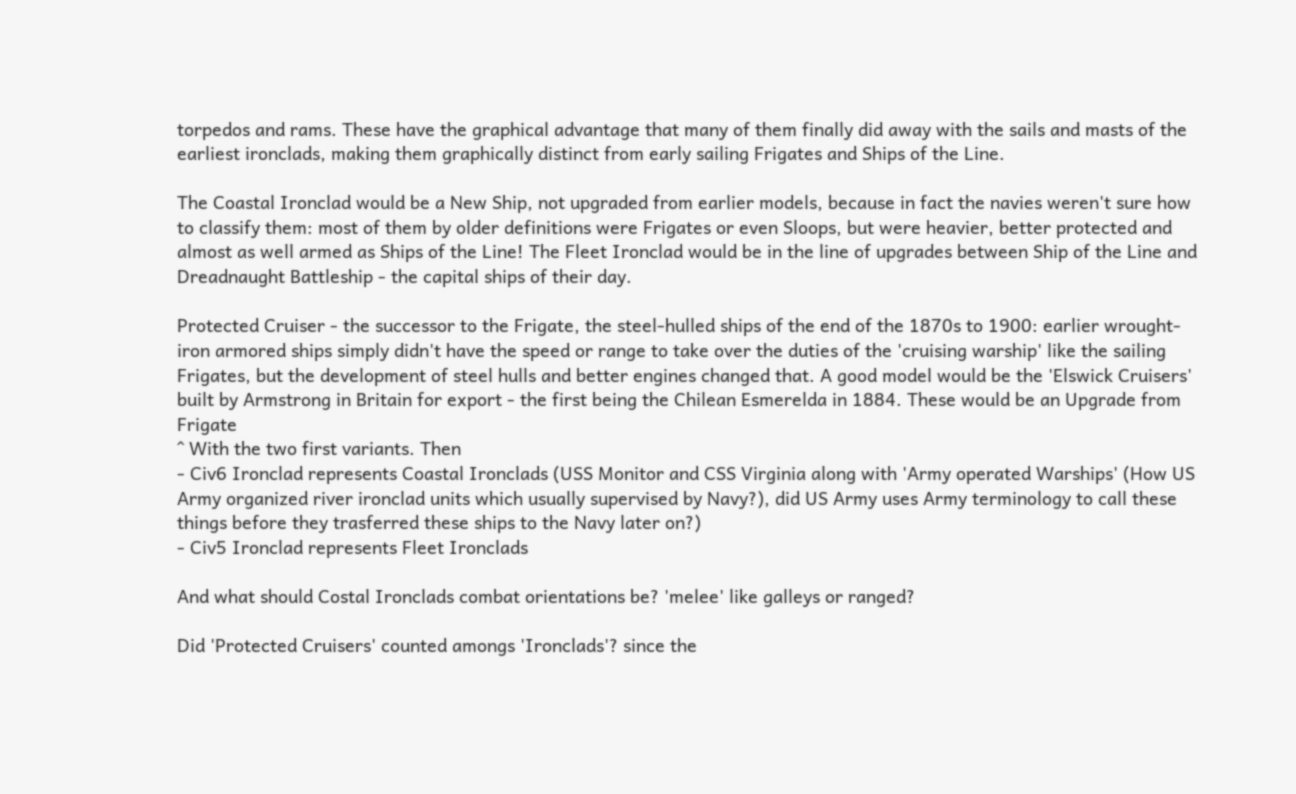torpedos and rams. These have the graphical advantage that many of them finally did away with the sails and masts of the earliest ironclads, making them graphically distinct from early sailing Frigates and Ships of the Line.

The Coastal Ironclad would be a New Ship, not upgraded from earlier models, because in fact the navies weren't sure how to classify them: most of them by older definitions were Frigates or even Sloops, but were heavier, better protected and almost as well armed as Ships of the Line! The Fleet Ironclad would be in the line of upgrades between Ship of the Line and Dreadnaught Battleship - the capital ships of their day.

Protected Cruiser - the successor to the Frigate, the steel-hulled ships of the end of the 1870s to 1900: earlier wrought-iron armored ships simply didn't have the speed or range to take over the duties of the 'cruising warship' like the sailing Frigates, but the development of steel hulls and better engines changed that. A good model would be the 'Elswick Cruisers' built by Armstrong in Britain for export - the first being the Chilean Esmerelda in 1884. These would be an Upgrade from Frigate
^ With the two first variants. Then
- Civ6 Ironclad represents Coastal Ironclads (USS Monitor and CSS Virginia along with 'Army operated Warships' (How US Army organized river ironclad units which usually supervised by Navy?), did US Army uses Army terminology to call these things before they trasferred these ships to the Navy later on?)
- Civ5 Ironclad represents Fleet Ironclads

And what should Costal Ironclads combat orientations be? 'melee' like galleys or ranged?

Did 'Protected Cruisers' counted amongs 'Ironclads'? since the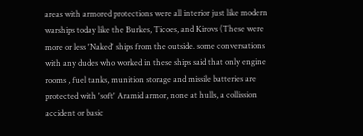areas with armored protections were all interior just like modern warships today like the Burkes, Ticoes, and Kirovs (These were more or less 'Naked' ships from the outside. some conversations with any dudes who worked in these ships said that only engine rooms , fuel tanks, munition storage and missile batteries are protected with 'soft' Aramid armor, none at hulls, a collission accident or basic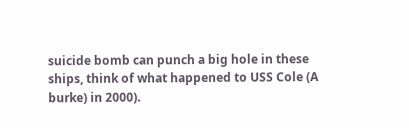suicide bomb can punch a big hole in these ships, think of what happened to USS Cole (A burke) in 2000).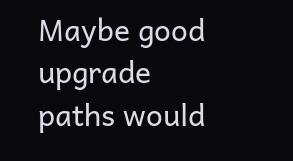Maybe good upgrade paths would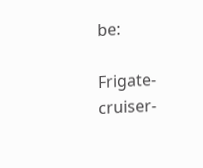be:

Frigate-cruiser-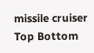missile cruiser
Top Bottom